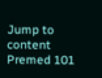Jump to content
Premed 101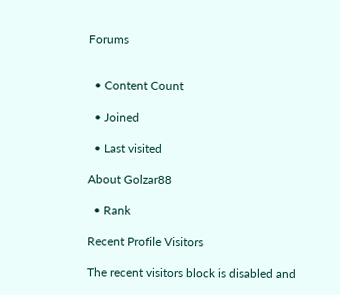Forums


  • Content Count

  • Joined

  • Last visited

About Golzar88

  • Rank

Recent Profile Visitors

The recent visitors block is disabled and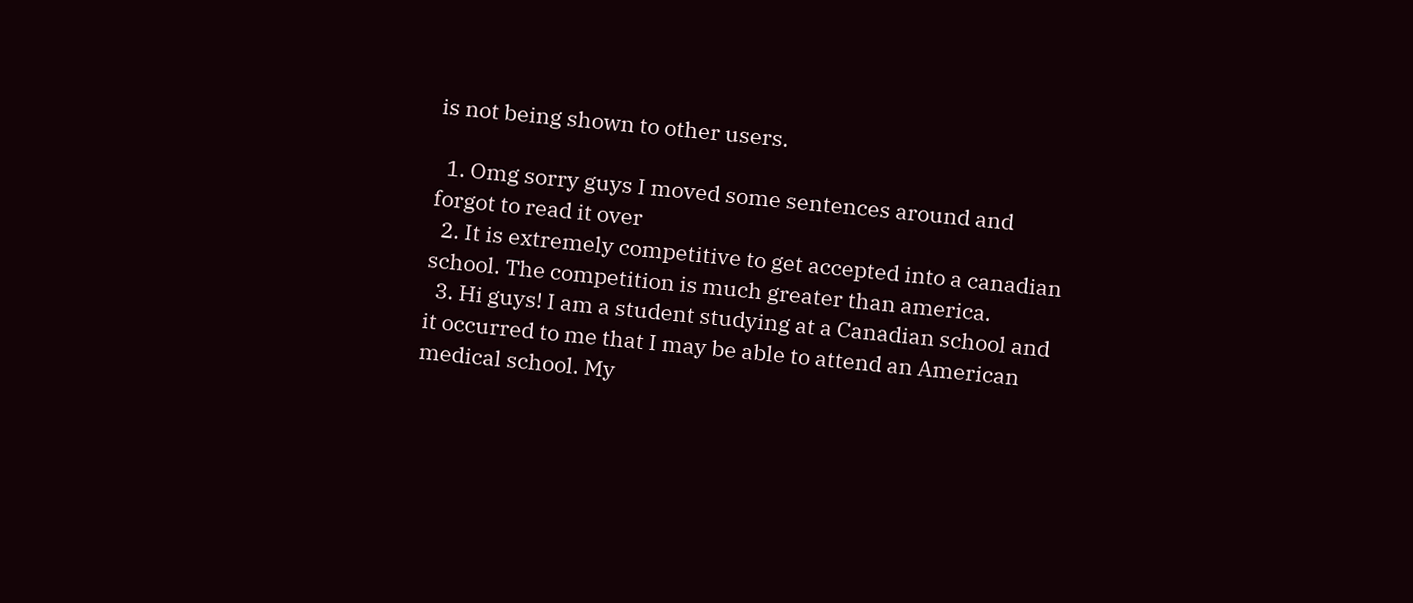is not being shown to other users.

  1. Omg sorry guys I moved some sentences around and forgot to read it over
  2. It is extremely competitive to get accepted into a canadian school. The competition is much greater than america.
  3. Hi guys! I am a student studying at a Canadian school and it occurred to me that I may be able to attend an American medical school. My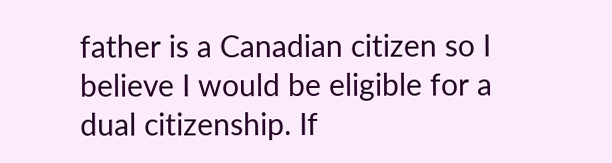father is a Canadian citizen so I believe I would be eligible for a dual citizenship. If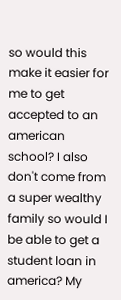so would this make it easier for me to get accepted to an american school? I also don't come from a super wealthy family so would I be able to get a student loan in america? My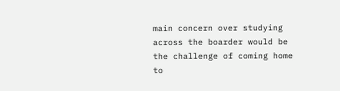main concern over studying across the boarder would be the challenge of coming home to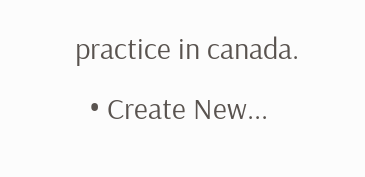practice in canada.
  • Create New...